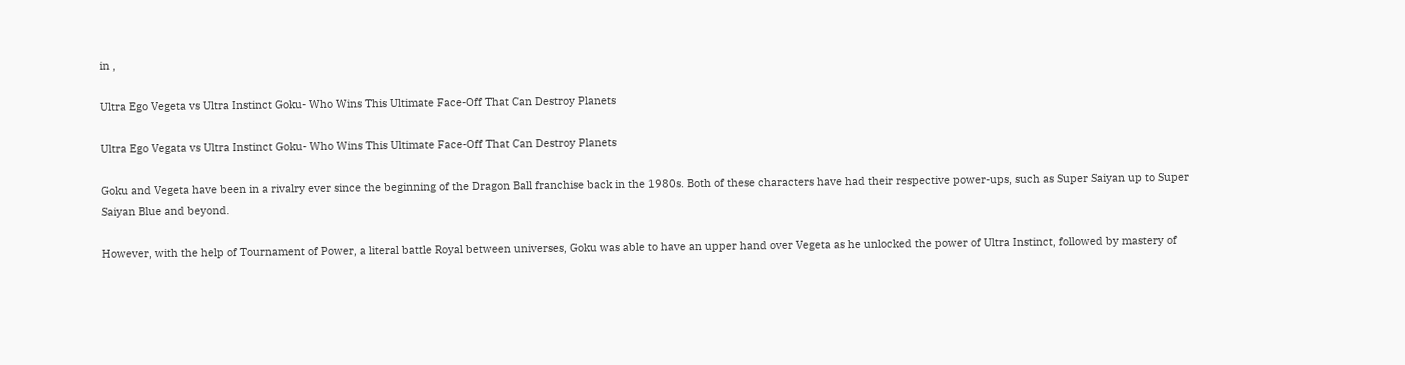in ,

Ultra Ego Vegeta vs Ultra Instinct Goku- Who Wins This Ultimate Face-Off That Can Destroy Planets

Ultra Ego Vegata vs Ultra Instinct Goku- Who Wins This Ultimate Face-Off That Can Destroy Planets

Goku and Vegeta have been in a rivalry ever since the beginning of the Dragon Ball franchise back in the 1980s. Both of these characters have had their respective power-ups, such as Super Saiyan up to Super Saiyan Blue and beyond.

However, with the help of Tournament of Power, a literal battle Royal between universes, Goku was able to have an upper hand over Vegeta as he unlocked the power of Ultra Instinct, followed by mastery of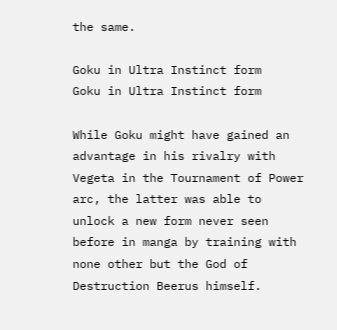the same.

Goku in Ultra Instinct form
Goku in Ultra Instinct form

While Goku might have gained an advantage in his rivalry with Vegeta in the Tournament of Power arc, the latter was able to unlock a new form never seen before in manga by training with none other but the God of Destruction Beerus himself.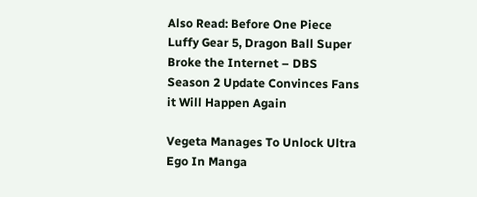Also Read: Before One Piece Luffy Gear 5, Dragon Ball Super Broke the Internet – DBS Season 2 Update Convinces Fans it Will Happen Again

Vegeta Manages To Unlock Ultra Ego In Manga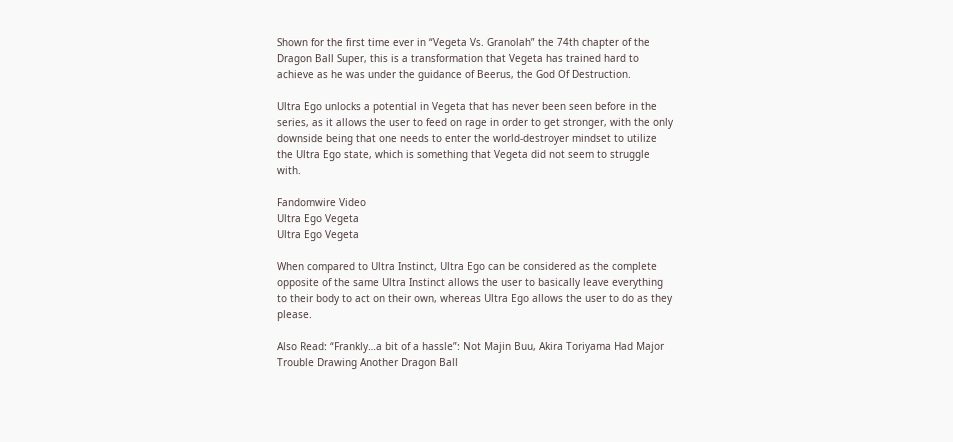Shown for the first time ever in “Vegeta Vs. Granolah” the 74th chapter of the Dragon Ball Super, this is a transformation that Vegeta has trained hard to achieve as he was under the guidance of Beerus, the God Of Destruction.

Ultra Ego unlocks a potential in Vegeta that has never been seen before in the series, as it allows the user to feed on rage in order to get stronger, with the only downside being that one needs to enter the world-destroyer mindset to utilize the Ultra Ego state, which is something that Vegeta did not seem to struggle with.

Fandomwire Video
Ultra Ego Vegeta
Ultra Ego Vegeta

When compared to Ultra Instinct, Ultra Ego can be considered as the complete opposite of the same Ultra Instinct allows the user to basically leave everything to their body to act on their own, whereas Ultra Ego allows the user to do as they please.

Also Read: “Frankly…a bit of a hassle”: Not Majin Buu, Akira Toriyama Had Major Trouble Drawing Another Dragon Ball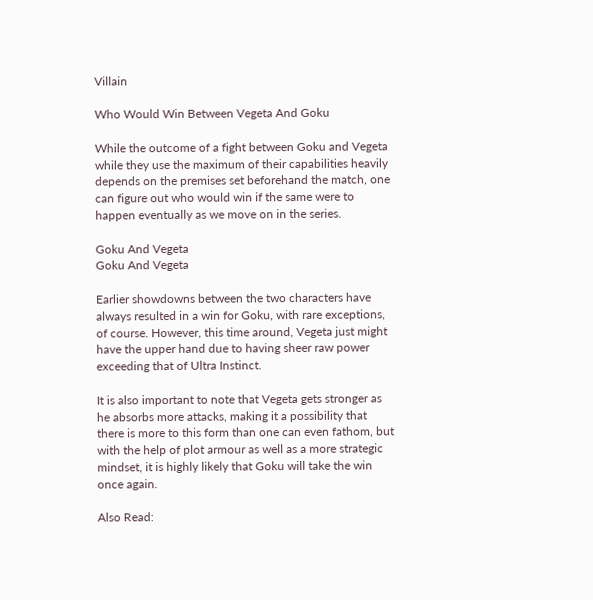Villain

Who Would Win Between Vegeta And Goku

While the outcome of a fight between Goku and Vegeta while they use the maximum of their capabilities heavily depends on the premises set beforehand the match, one can figure out who would win if the same were to happen eventually as we move on in the series.

Goku And Vegeta
Goku And Vegeta

Earlier showdowns between the two characters have always resulted in a win for Goku, with rare exceptions, of course. However, this time around, Vegeta just might have the upper hand due to having sheer raw power exceeding that of Ultra Instinct.

It is also important to note that Vegeta gets stronger as he absorbs more attacks, making it a possibility that there is more to this form than one can even fathom, but with the help of plot armour as well as a more strategic mindset, it is highly likely that Goku will take the win once again.

Also Read: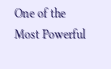One of the Most Powerful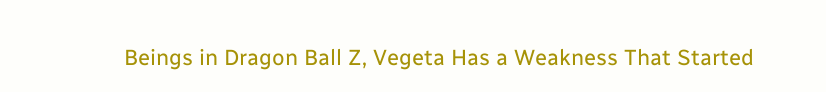Beings in Dragon Ball Z, Vegeta Has a Weakness That Started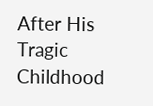After His Tragic Childhood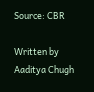Source: CBR

Written by Aaditya Chugh